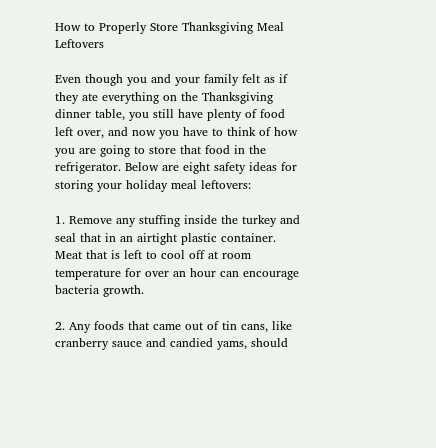How to Properly Store Thanksgiving Meal Leftovers

Even though you and your family felt as if they ate everything on the Thanksgiving dinner table, you still have plenty of food left over, and now you have to think of how you are going to store that food in the refrigerator. Below are eight safety ideas for storing your holiday meal leftovers:

1. Remove any stuffing inside the turkey and seal that in an airtight plastic container. Meat that is left to cool off at room temperature for over an hour can encourage bacteria growth.

2. Any foods that came out of tin cans, like cranberry sauce and candied yams, should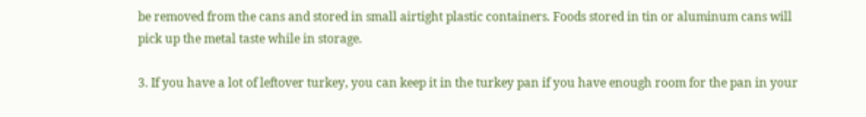be removed from the cans and stored in small airtight plastic containers. Foods stored in tin or aluminum cans will pick up the metal taste while in storage.

3. If you have a lot of leftover turkey, you can keep it in the turkey pan if you have enough room for the pan in your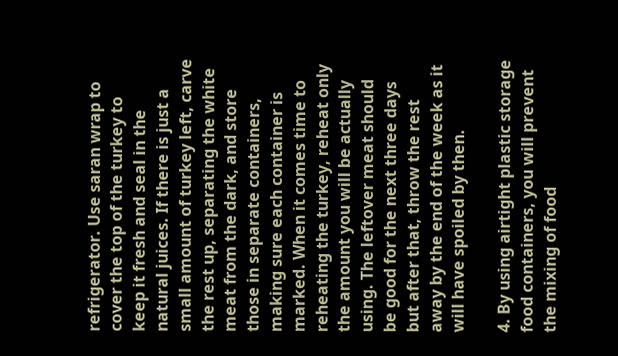refrigerator. Use saran wrap to cover the top of the turkey to keep it fresh and seal in the natural juices. If there is just a small amount of turkey left, carve the rest up, separating the white meat from the dark, and store those in separate containers, making sure each container is marked. When it comes time to reheating the turkey, reheat only the amount you will be actually using. The leftover meat should be good for the next three days but after that, throw the rest away by the end of the week as it will have spoiled by then.

4. By using airtight plastic storage food containers, you will prevent the mixing of food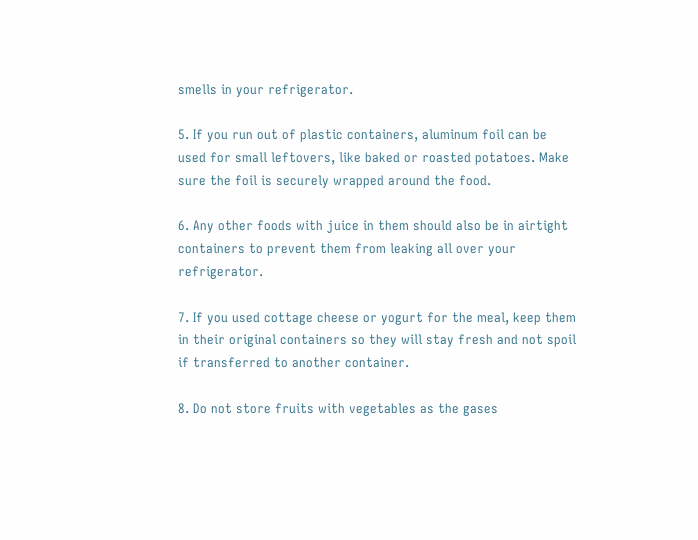smells in your refrigerator.

5. If you run out of plastic containers, aluminum foil can be used for small leftovers, like baked or roasted potatoes. Make sure the foil is securely wrapped around the food.

6. Any other foods with juice in them should also be in airtight containers to prevent them from leaking all over your refrigerator.

7. If you used cottage cheese or yogurt for the meal, keep them in their original containers so they will stay fresh and not spoil if transferred to another container.

8. Do not store fruits with vegetables as the gases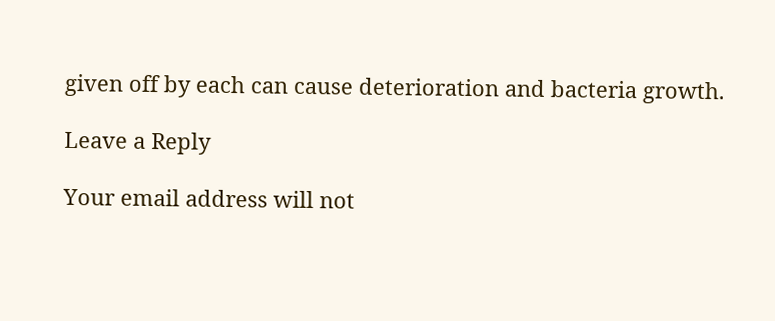given off by each can cause deterioration and bacteria growth.

Leave a Reply

Your email address will not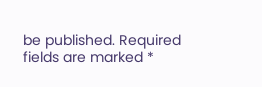be published. Required fields are marked *